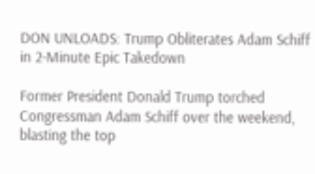DON UNLOADS: Trump Obliterates Adam Schiff in 2-Minute Epic Takedown

Former President Donald Trump torched Congressman Adam Schiff over the weekend, blasting the top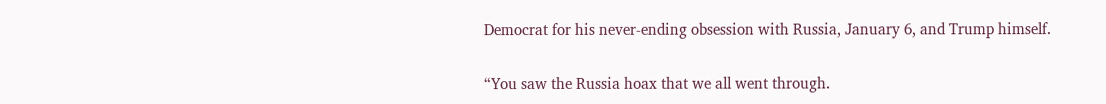Democrat for his never-ending obsession with Russia, January 6, and Trump himself.

“You saw the Russia hoax that we all went through.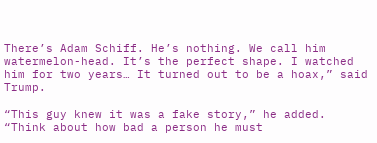There’s Adam Schiff. He’s nothing. We call him watermelon-head. It’s the perfect shape. I watched him for two years… It turned out to be a hoax,” said Trump.

“This guy knew it was a fake story,” he added. “Think about how bad a person he must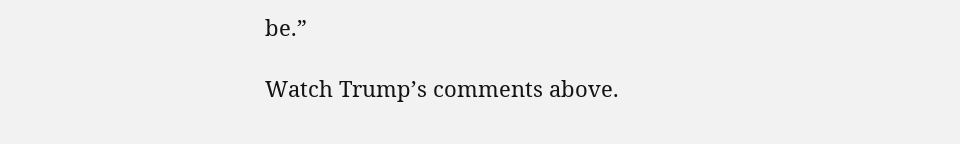be.”

Watch Trump’s comments above.